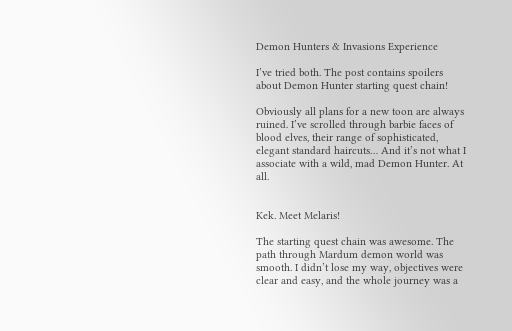Demon Hunters & Invasions Experience

I’ve tried both. The post contains spoilers about Demon Hunter starting quest chain!

Obviously all plans for a new toon are always ruined. I’ve scrolled through barbie faces of blood elves, their range of sophisticated, elegant standard haircuts… And it’s not what I associate with a wild, mad Demon Hunter. At all.


Kek. Meet Melaris!

The starting quest chain was awesome. The path through Mardum demon world was smooth. I didn’t lose my way, objectives were clear and easy, and the whole journey was a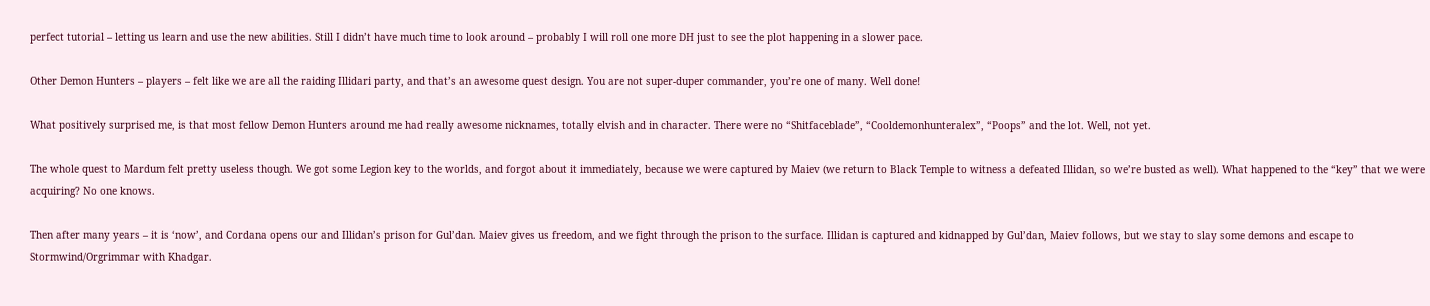perfect tutorial – letting us learn and use the new abilities. Still I didn’t have much time to look around – probably I will roll one more DH just to see the plot happening in a slower pace.

Other Demon Hunters – players – felt like we are all the raiding Illidari party, and that’s an awesome quest design. You are not super-duper commander, you’re one of many. Well done!

What positively surprised me, is that most fellow Demon Hunters around me had really awesome nicknames, totally elvish and in character. There were no “Shitfaceblade”, “Cooldemonhunteralex”, “Poops” and the lot. Well, not yet.

The whole quest to Mardum felt pretty useless though. We got some Legion key to the worlds, and forgot about it immediately, because we were captured by Maiev (we return to Black Temple to witness a defeated Illidan, so we’re busted as well). What happened to the “key” that we were acquiring? No one knows.

Then after many years – it is ‘now’, and Cordana opens our and Illidan’s prison for Gul’dan. Maiev gives us freedom, and we fight through the prison to the surface. Illidan is captured and kidnapped by Gul’dan, Maiev follows, but we stay to slay some demons and escape to Stormwind/Orgrimmar with Khadgar.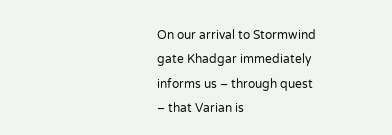On our arrival to Stormwind gate Khadgar immediately informs us – through quest – that Varian is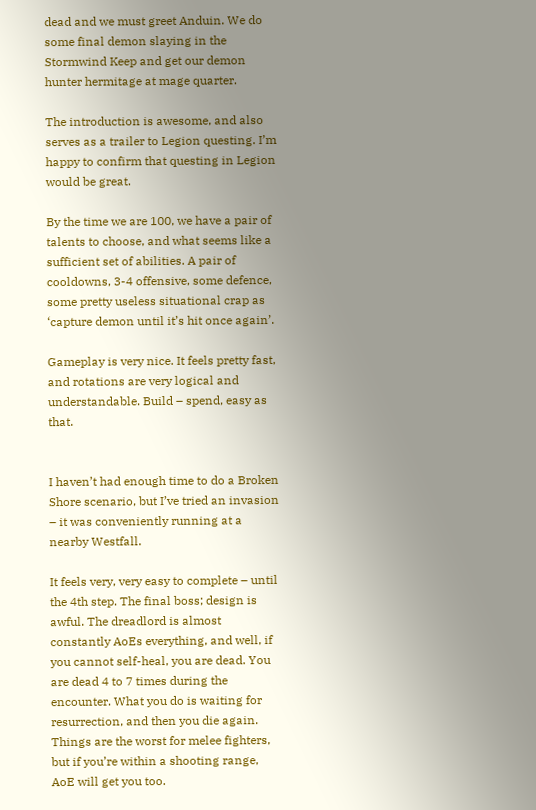dead and we must greet Anduin. We do some final demon slaying in the Stormwind Keep and get our demon hunter hermitage at mage quarter.

The introduction is awesome, and also serves as a trailer to Legion questing. I’m happy to confirm that questing in Legion would be great.

By the time we are 100, we have a pair of talents to choose, and what seems like a sufficient set of abilities. A pair of cooldowns, 3-4 offensive, some defence, some pretty useless situational crap as ‘capture demon until it’s hit once again’.

Gameplay is very nice. It feels pretty fast, and rotations are very logical and understandable. Build – spend, easy as that.


I haven’t had enough time to do a Broken Shore scenario, but I’ve tried an invasion – it was conveniently running at a nearby Westfall.

It feels very, very easy to complete – until the 4th step. The final boss; design is awful. The dreadlord is almost constantly AoEs everything, and well, if you cannot self-heal, you are dead. You are dead 4 to 7 times during the encounter. What you do is waiting for resurrection, and then you die again. Things are the worst for melee fighters, but if you’re within a shooting range, AoE will get you too.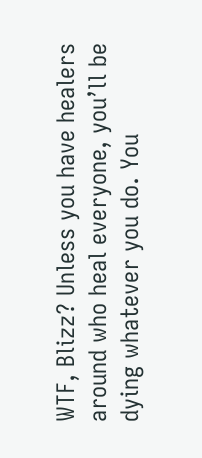WTF, Blizz? Unless you have healers around who heal everyone, you’ll be dying whatever you do. You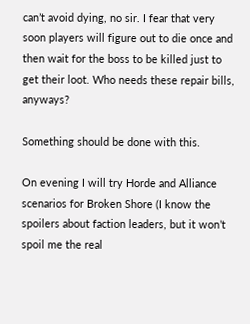can’t avoid dying, no sir. I fear that very soon players will figure out to die once and then wait for the boss to be killed just to get their loot. Who needs these repair bills, anyways?

Something should be done with this.

On evening I will try Horde and Alliance scenarios for Broken Shore (I know the spoilers about faction leaders, but it won’t spoil me the real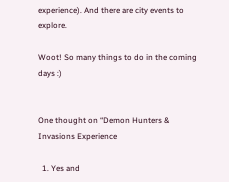experience). And there are city events to explore.

Woot! So many things to do in the coming days :)


One thought on “Demon Hunters & Invasions Experience

  1. Yes and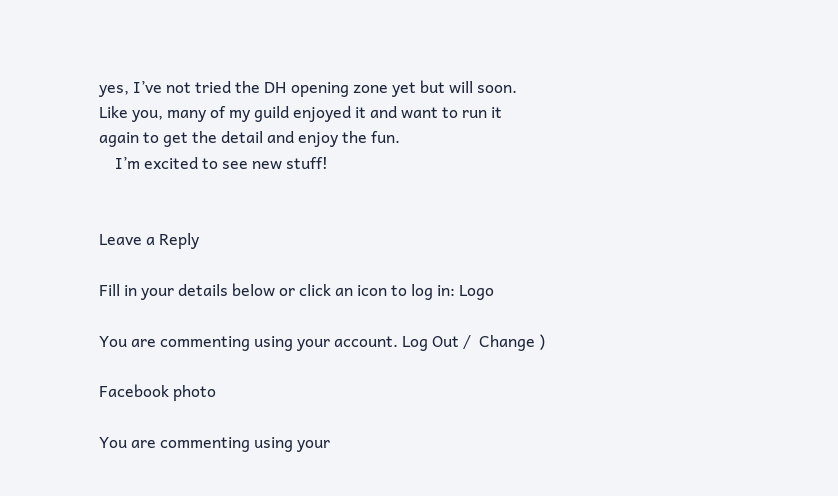yes, I’ve not tried the DH opening zone yet but will soon. Like you, many of my guild enjoyed it and want to run it again to get the detail and enjoy the fun.
    I’m excited to see new stuff!


Leave a Reply

Fill in your details below or click an icon to log in: Logo

You are commenting using your account. Log Out /  Change )

Facebook photo

You are commenting using your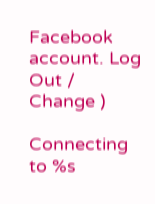Facebook account. Log Out /  Change )

Connecting to %s